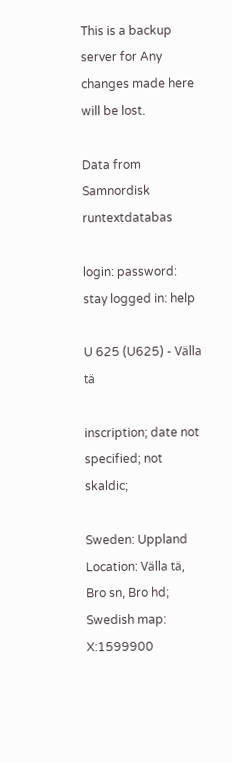This is a backup server for Any changes made here will be lost.

Data from Samnordisk runtextdatabas

login: password: stay logged in: help

U 625 (U625) - Välla tä

inscription; date not specified; not skaldic;

Sweden: Uppland
Location: Välla tä, Bro sn, Bro hd;
Swedish map: X:1599900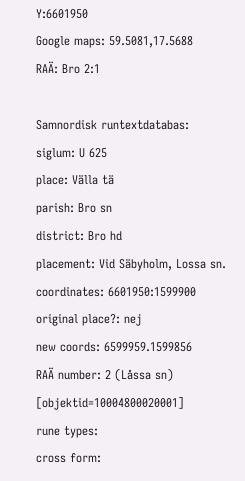Y:6601950
Google maps: 59.5081,17.5688
RAÄ: Bro 2:1

Samnordisk runtextdatabas:
siglum: U 625
place: Välla tä
parish: Bro sn
district: Bro hd
placement: Vid Säbyholm, Lossa sn.
coordinates: 6601950:1599900
original place?: nej
new coords: 6599959.1599856
RAÄ number: 2 (Låssa sn) [objektid=10004800020001]
rune types:
cross form: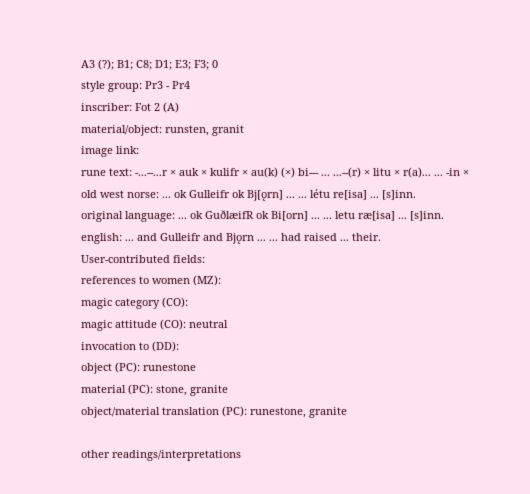A3 (?); B1; C8; D1; E3; F3; 0
style group: Pr3 - Pr4
inscriber: Fot 2 (A)
material/object: runsten, granit
image link:
rune text: -...--...r × auk × kulifr × au(k) (×) bi--- ... ...--(r) × litu × r(a)... ... -in ×
old west norse: ... ok Gulleifr ok Bj[ǫrn] ... ... létu re[isa] ... [s]inn.
original language: ... ok GuðlæifR ok Bi[orn] ... ... letu ræ[isa] ... [s]inn.
english: ... and Gulleifr and Bjǫrn ... ... had raised ... their.
User-contributed fields:
references to women (MZ):
magic category (CO):
magic attitude (CO): neutral
invocation to (DD):
object (PC): runestone
material (PC): stone, granite
object/material translation (PC): runestone, granite

other readings/interpretations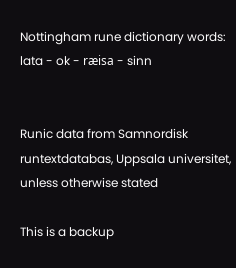Nottingham rune dictionary words: lata - ok - ræisa - sinn


Runic data from Samnordisk runtextdatabas, Uppsala universitet, unless otherwise stated

This is a backup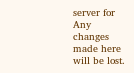server for Any changes made here will be lost.